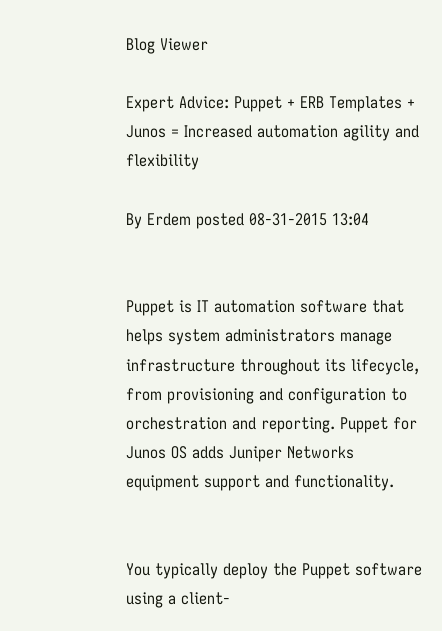Blog Viewer

Expert Advice: Puppet + ERB Templates + Junos = Increased automation agility and flexibility

By Erdem posted 08-31-2015 13:04


Puppet is IT automation software that helps system administrators manage infrastructure throughout its lifecycle, from provisioning and configuration to orchestration and reporting. Puppet for Junos OS adds Juniper Networks equipment support and functionality.


You typically deploy the Puppet software using a client-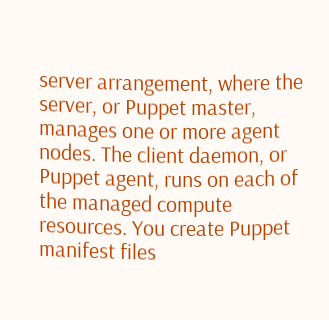server arrangement, where the server, or Puppet master, manages one or more agent nodes. The client daemon, or Puppet agent, runs on each of the managed compute resources. You create Puppet manifest files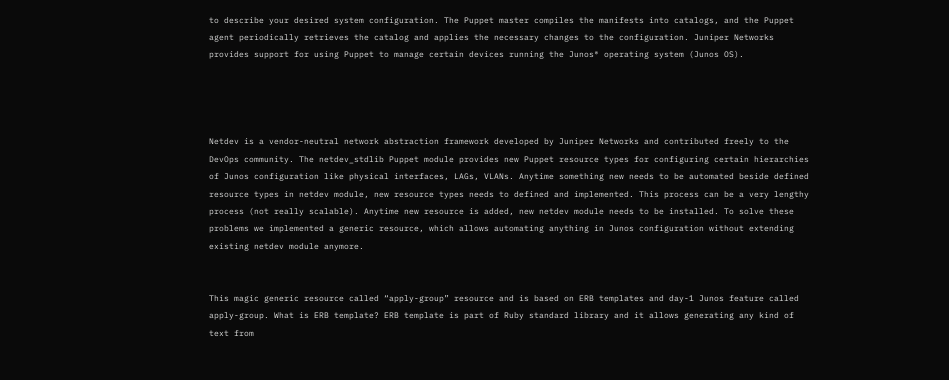to describe your desired system configuration. The Puppet master compiles the manifests into catalogs, and the Puppet agent periodically retrieves the catalog and applies the necessary changes to the configuration. Juniper Networks provides support for using Puppet to manage certain devices running the Junos® operating system (Junos OS).




Netdev is a vendor-neutral network abstraction framework developed by Juniper Networks and contributed freely to the DevOps community. The netdev_stdlib Puppet module provides new Puppet resource types for configuring certain hierarchies of Junos configuration like physical interfaces, LAGs, VLANs. Anytime something new needs to be automated beside defined resource types in netdev module, new resource types needs to defined and implemented. This process can be a very lengthy process (not really scalable). Anytime new resource is added, new netdev module needs to be installed. To solve these problems we implemented a generic resource, which allows automating anything in Junos configuration without extending existing netdev module anymore.


This magic generic resource called “apply-group” resource and is based on ERB templates and day-1 Junos feature called apply-group. What is ERB template? ERB template is part of Ruby standard library and it allows generating any kind of text from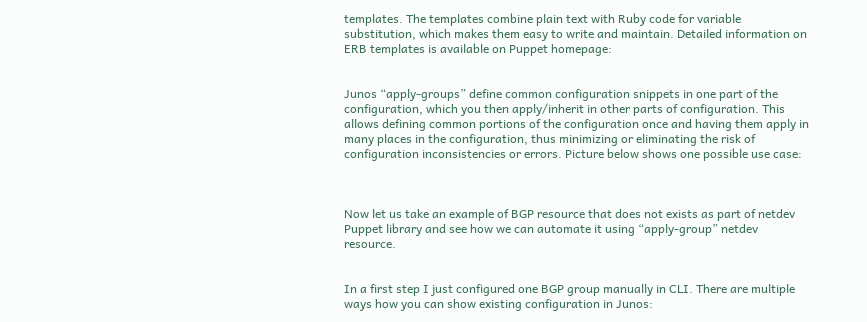templates. The templates combine plain text with Ruby code for variable substitution, which makes them easy to write and maintain. Detailed information on ERB templates is available on Puppet homepage:


Junos “apply-groups” define common configuration snippets in one part of the configuration, which you then apply/inherit in other parts of configuration. This allows defining common portions of the configuration once and having them apply in many places in the configuration, thus minimizing or eliminating the risk of configuration inconsistencies or errors. Picture below shows one possible use case:



Now let us take an example of BGP resource that does not exists as part of netdev Puppet library and see how we can automate it using “apply-group” netdev resource.


In a first step I just configured one BGP group manually in CLI. There are multiple ways how you can show existing configuration in Junos: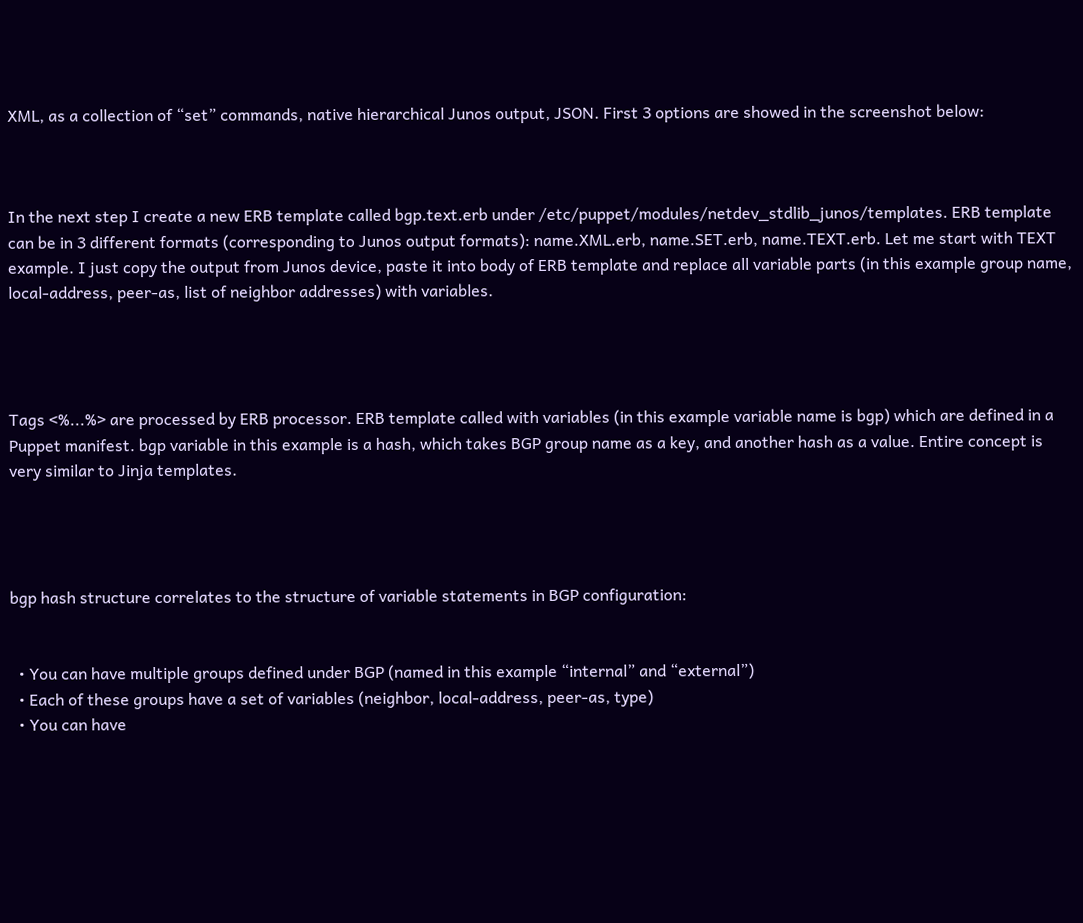XML, as a collection of “set” commands, native hierarchical Junos output, JSON. First 3 options are showed in the screenshot below:



In the next step I create a new ERB template called bgp.text.erb under /etc/puppet/modules/netdev_stdlib_junos/templates. ERB template can be in 3 different formats (corresponding to Junos output formats): name.XML.erb, name.SET.erb, name.TEXT.erb. Let me start with TEXT example. I just copy the output from Junos device, paste it into body of ERB template and replace all variable parts (in this example group name, local-address, peer-as, list of neighbor addresses) with variables.




Tags <%...%> are processed by ERB processor. ERB template called with variables (in this example variable name is bgp) which are defined in a Puppet manifest. bgp variable in this example is a hash, which takes BGP group name as a key, and another hash as a value. Entire concept is very similar to Jinja templates.




bgp hash structure correlates to the structure of variable statements in BGP configuration:


  • You can have multiple groups defined under BGP (named in this example “internal” and “external”)
  • Each of these groups have a set of variables (neighbor, local-address, peer-as, type)
  • You can have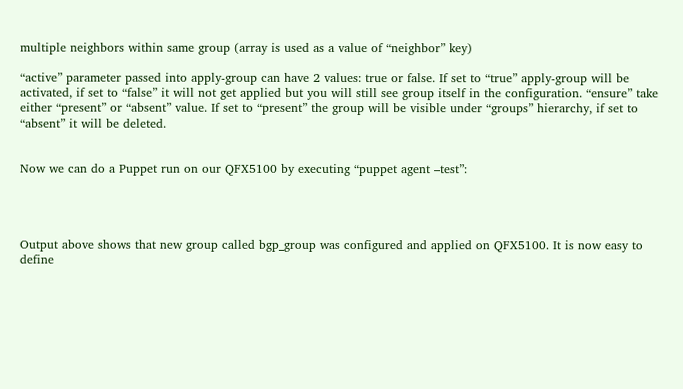multiple neighbors within same group (array is used as a value of “neighbor” key)

“active” parameter passed into apply-group can have 2 values: true or false. If set to “true” apply-group will be activated, if set to “false” it will not get applied but you will still see group itself in the configuration. “ensure” take either “present” or “absent” value. If set to “present” the group will be visible under “groups” hierarchy, if set to “absent” it will be deleted.


Now we can do a Puppet run on our QFX5100 by executing “puppet agent –test”:




Output above shows that new group called bgp_group was configured and applied on QFX5100. It is now easy to define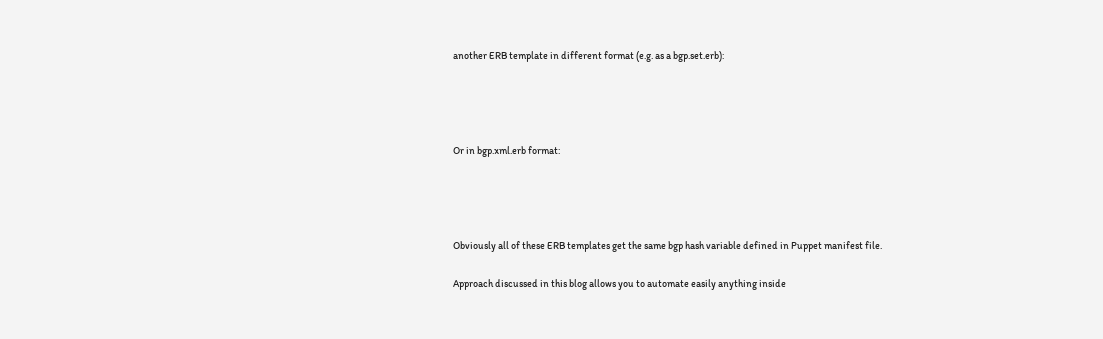another ERB template in different format (e.g. as a bgp.set.erb):




Or in bgp.xml.erb format:




Obviously all of these ERB templates get the same bgp hash variable defined in Puppet manifest file.

Approach discussed in this blog allows you to automate easily anything inside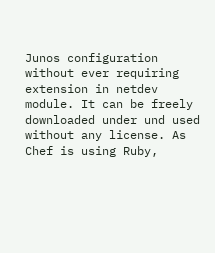Junos configuration without ever requiring extension in netdev module. It can be freely downloaded under und used without any license. As Chef is using Ruby,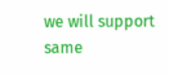we will support same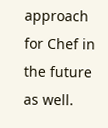approach for Chef in the future as well.